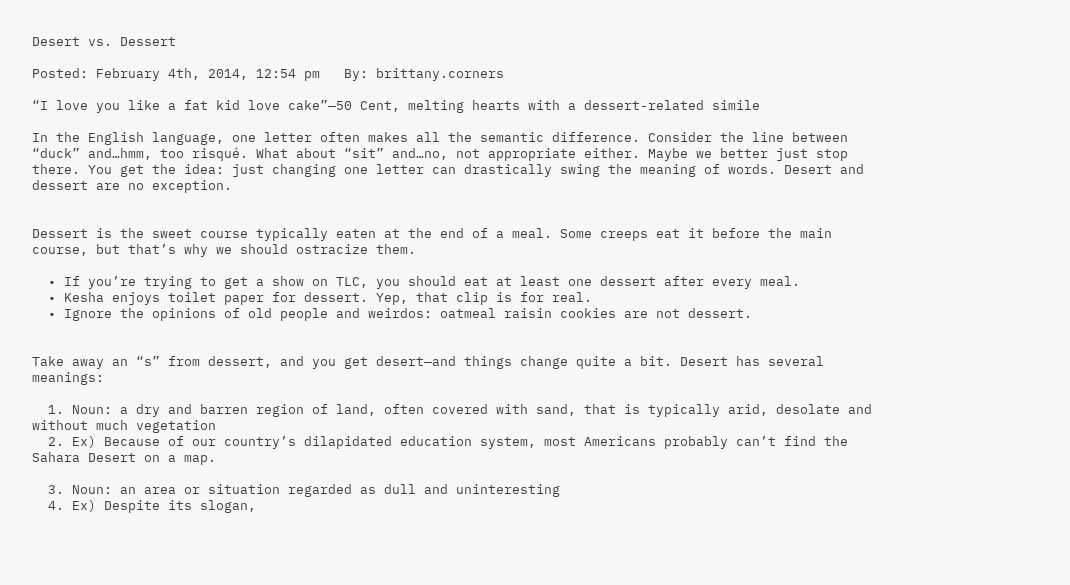Desert vs. Dessert

Posted: February 4th, 2014, 12:54 pm   By: brittany.corners

“I love you like a fat kid love cake”—50 Cent, melting hearts with a dessert-related simile

In the English language, one letter often makes all the semantic difference. Consider the line between “duck” and…hmm, too risqué. What about “sit” and…no, not appropriate either. Maybe we better just stop there. You get the idea: just changing one letter can drastically swing the meaning of words. Desert and dessert are no exception.


Dessert is the sweet course typically eaten at the end of a meal. Some creeps eat it before the main course, but that’s why we should ostracize them.

  • If you’re trying to get a show on TLC, you should eat at least one dessert after every meal.
  • Kesha enjoys toilet paper for dessert. Yep, that clip is for real.
  • Ignore the opinions of old people and weirdos: oatmeal raisin cookies are not dessert.


Take away an “s” from dessert, and you get desert—and things change quite a bit. Desert has several meanings:

  1. Noun: a dry and barren region of land, often covered with sand, that is typically arid, desolate and without much vegetation
  2. Ex) Because of our country’s dilapidated education system, most Americans probably can’t find the Sahara Desert on a map.

  3. Noun: an area or situation regarded as dull and uninteresting
  4. Ex) Despite its slogan,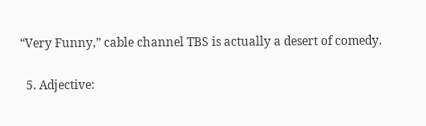“Very Funny,” cable channel TBS is actually a desert of comedy.

  5. Adjective: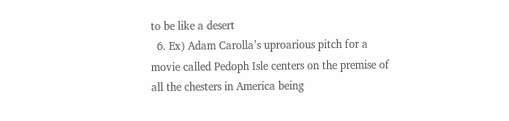to be like a desert
  6. Ex) Adam Carolla’s uproarious pitch for a movie called Pedoph Isle centers on the premise of all the chesters in America being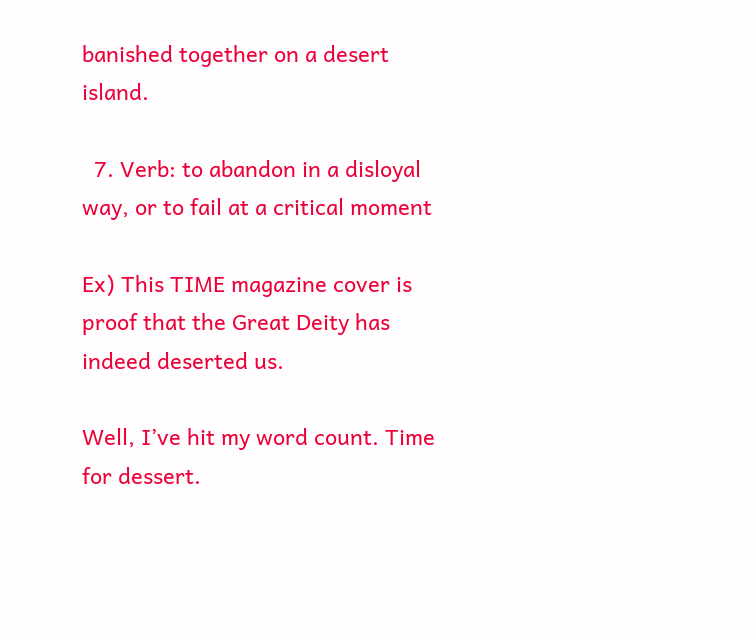banished together on a desert island.

  7. Verb: to abandon in a disloyal way, or to fail at a critical moment

Ex) This TIME magazine cover is proof that the Great Deity has indeed deserted us.

Well, I’ve hit my word count. Time for dessert.